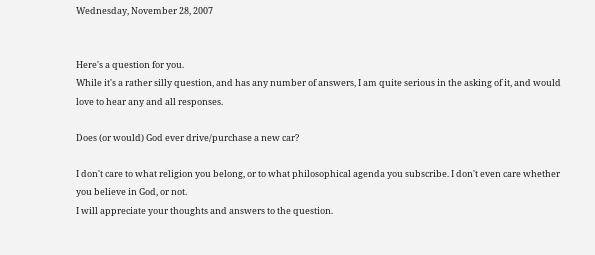Wednesday, November 28, 2007


Here's a question for you.
While it's a rather silly question, and has any number of answers, I am quite serious in the asking of it, and would love to hear any and all responses.

Does (or would) God ever drive/purchase a new car?

I don't care to what religion you belong, or to what philosophical agenda you subscribe. I don't even care whether you believe in God, or not.
I will appreciate your thoughts and answers to the question.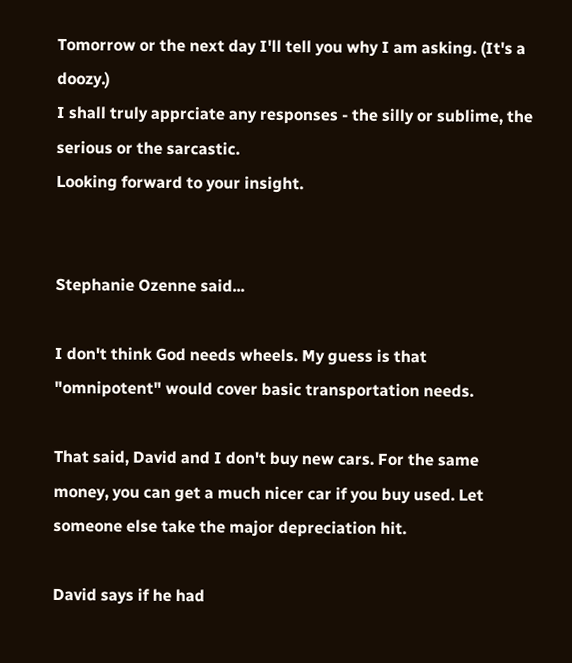Tomorrow or the next day I'll tell you why I am asking. (It's a doozy.)
I shall truly apprciate any responses - the silly or sublime, the serious or the sarcastic.
Looking forward to your insight.


Stephanie Ozenne said...

I don't think God needs wheels. My guess is that "omnipotent" would cover basic transportation needs.

That said, David and I don't buy new cars. For the same money, you can get a much nicer car if you buy used. Let someone else take the major depreciation hit.

David says if he had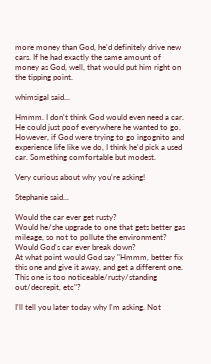more money than God, he'd definitely drive new cars. If he had exactly the same amount of money as God, well, that would put him right on the tipping point.

whimsigal said...

Hmmm. I don't think God would even need a car. He could just poof everywhere he wanted to go. However, if God were trying to go ingognito and experience life like we do, I think he'd pick a used car. Something comfortable but modest.

Very curious about why you're asking!

Stephanie said...

Would the car ever get rusty?
Would he/she upgrade to one that gets better gas mileage, so not to pollute the environment? Would God's car ever break down?
At what point would God say "Hmmm, better fix this one and give it away, and get a different one. This one is too noticeable/rusty/standing out/decrepit, etc"?

I'll tell you later today why I'm asking. Not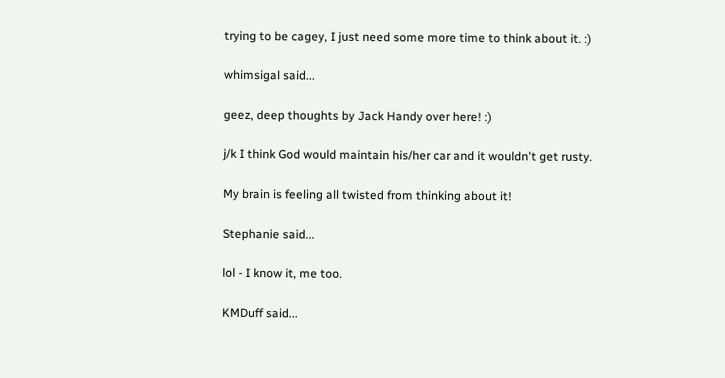trying to be cagey, I just need some more time to think about it. :)

whimsigal said...

geez, deep thoughts by Jack Handy over here! :)

j/k I think God would maintain his/her car and it wouldn't get rusty.

My brain is feeling all twisted from thinking about it!

Stephanie said...

lol - I know it, me too.

KMDuff said...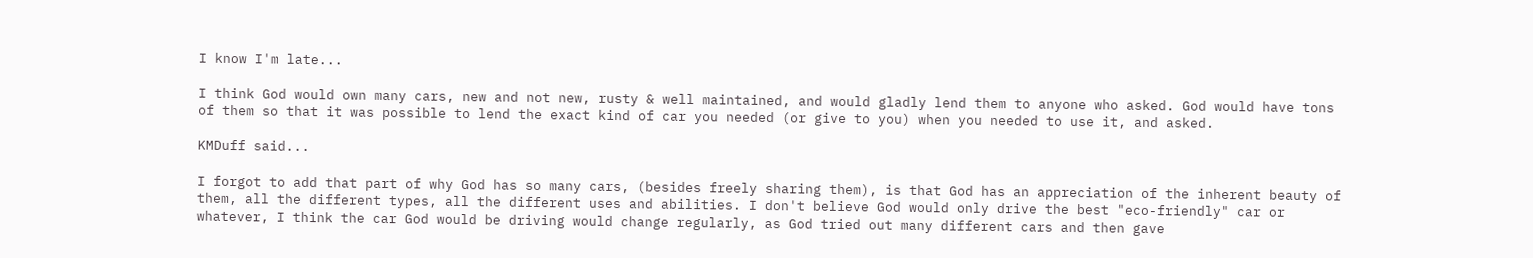I know I'm late...

I think God would own many cars, new and not new, rusty & well maintained, and would gladly lend them to anyone who asked. God would have tons of them so that it was possible to lend the exact kind of car you needed (or give to you) when you needed to use it, and asked.

KMDuff said...

I forgot to add that part of why God has so many cars, (besides freely sharing them), is that God has an appreciation of the inherent beauty of them, all the different types, all the different uses and abilities. I don't believe God would only drive the best "eco-friendly" car or whatever, I think the car God would be driving would change regularly, as God tried out many different cars and then gave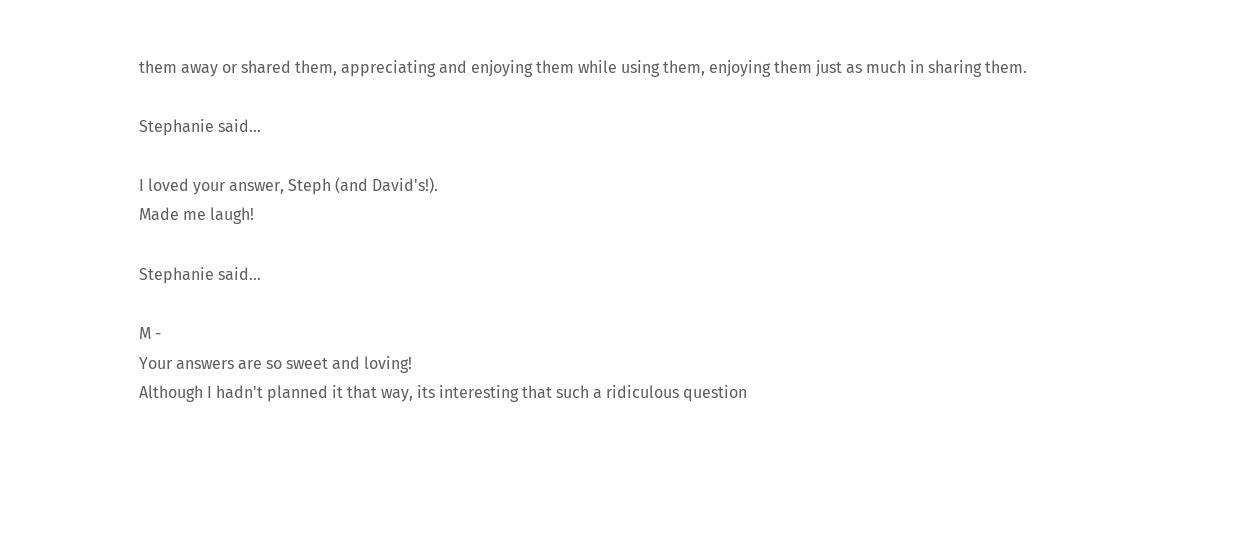them away or shared them, appreciating and enjoying them while using them, enjoying them just as much in sharing them.

Stephanie said...

I loved your answer, Steph (and David's!).
Made me laugh!

Stephanie said...

M -
Your answers are so sweet and loving!
Although I hadn't planned it that way, its interesting that such a ridiculous question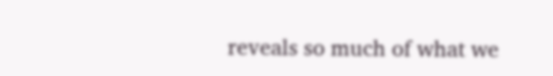reveals so much of what we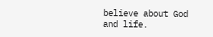believe about God and life.